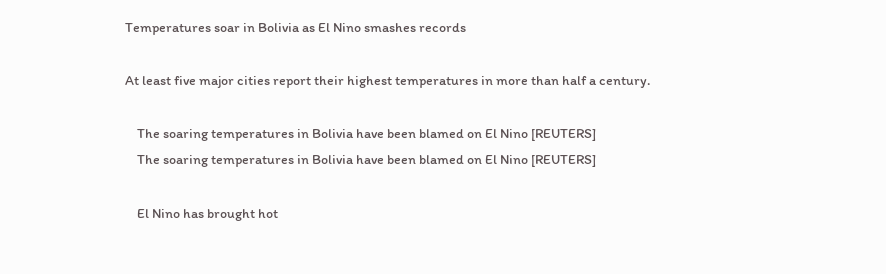Temperatures soar in Bolivia as El Nino smashes records

At least five major cities report their highest temperatures in more than half a century.

    The soaring temperatures in Bolivia have been blamed on El Nino [REUTERS]
    The soaring temperatures in Bolivia have been blamed on El Nino [REUTERS]

    El Nino has brought hot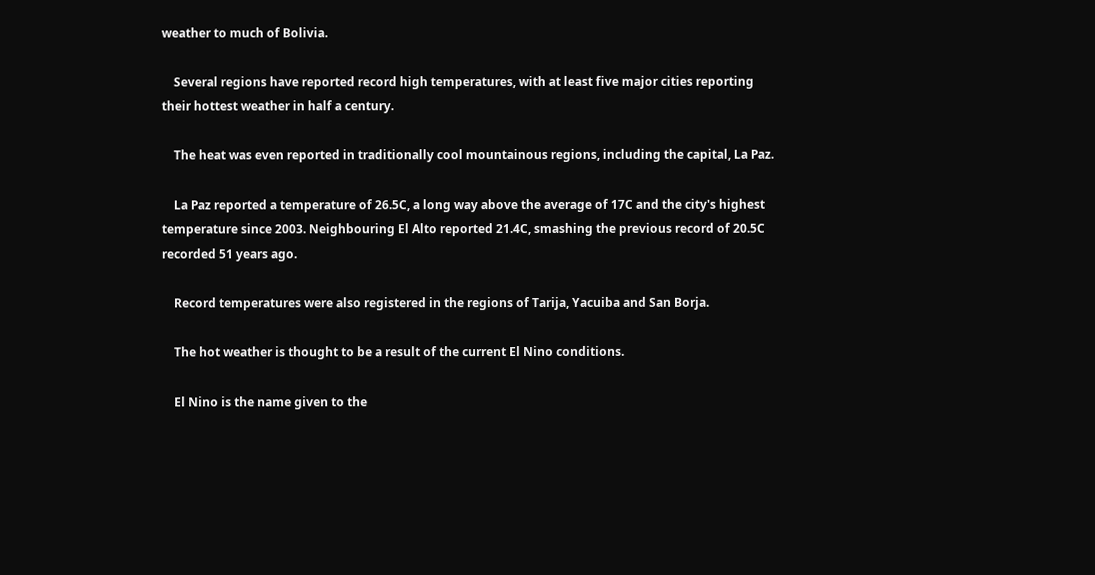weather to much of Bolivia.

    Several regions have reported record high temperatures, with at least five major cities reporting their hottest weather in half a century.

    The heat was even reported in traditionally cool mountainous regions, including the capital, La Paz.

    La Paz reported a temperature of 26.5C, a long way above the average of 17C and the city's highest temperature since 2003. Neighbouring El Alto reported 21.4C, smashing the previous record of 20.5C recorded 51 years ago.

    Record temperatures were also registered in the regions of Tarija, Yacuiba and San Borja.

    The hot weather is thought to be a result of the current El Nino conditions.

    El Nino is the name given to the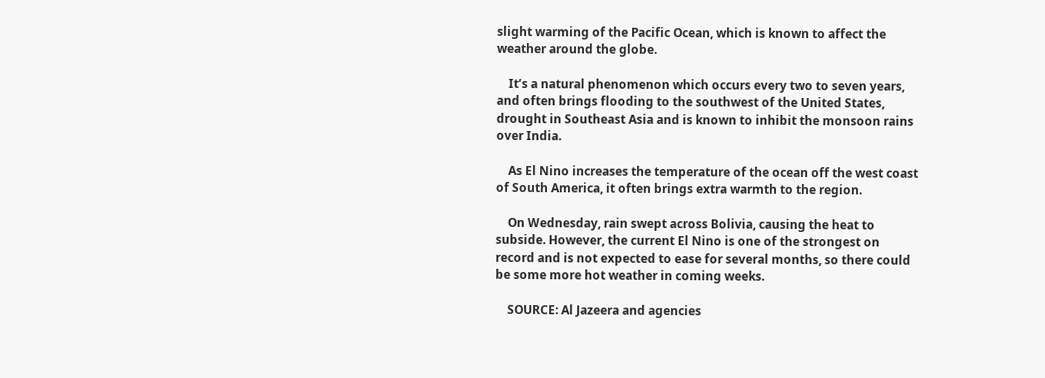slight warming of the Pacific Ocean, which is known to affect the weather around the globe.

    It’s a natural phenomenon which occurs every two to seven years, and often brings flooding to the southwest of the United States, drought in Southeast Asia and is known to inhibit the monsoon rains over India.

    As El Nino increases the temperature of the ocean off the west coast of South America, it often brings extra warmth to the region.

    On Wednesday, rain swept across Bolivia, causing the heat to subside. However, the current El Nino is one of the strongest on record and is not expected to ease for several months, so there could be some more hot weather in coming weeks.

    SOURCE: Al Jazeera and agencies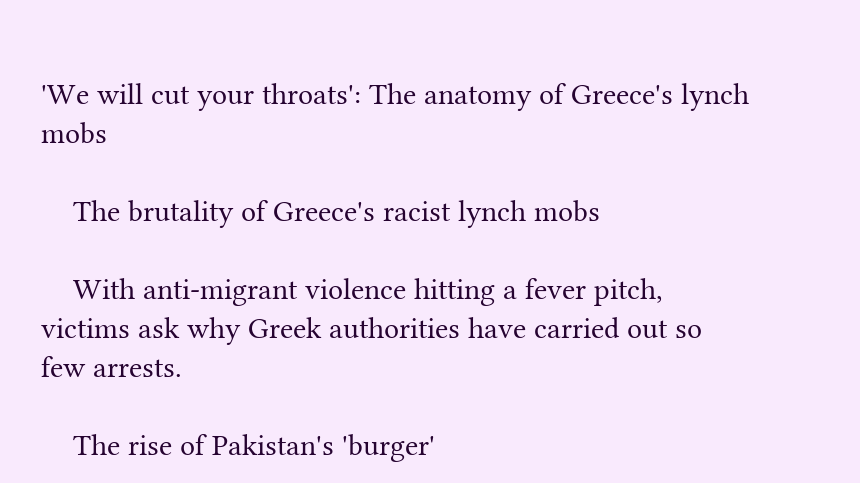'We will cut your throats': The anatomy of Greece's lynch mobs

    The brutality of Greece's racist lynch mobs

    With anti-migrant violence hitting a fever pitch, victims ask why Greek authorities have carried out so few arrests.

    The rise of Pakistan's 'burger'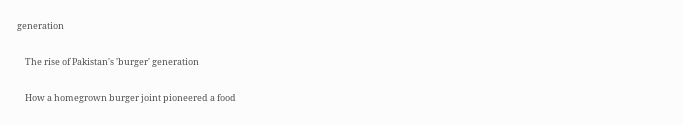generation

    The rise of Pakistan's 'burger' generation

    How a homegrown burger joint pioneered a food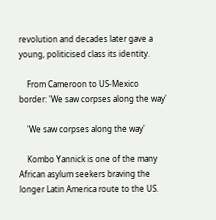revolution and decades later gave a young, politicised class its identity.

    From Cameroon to US-Mexico border: 'We saw corpses along the way'

    'We saw corpses along the way'

    Kombo Yannick is one of the many African asylum seekers braving the longer Latin America route to the US.